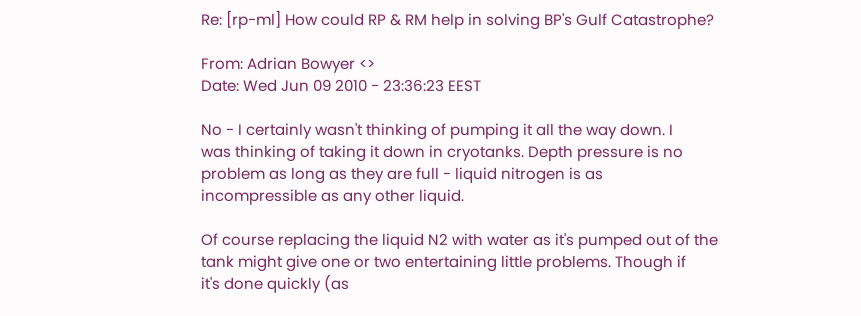Re: [rp-ml] How could RP & RM help in solving BP's Gulf Catastrophe?

From: Adrian Bowyer <>
Date: Wed Jun 09 2010 - 23:36:23 EEST

No - I certainly wasn't thinking of pumping it all the way down. I
was thinking of taking it down in cryotanks. Depth pressure is no
problem as long as they are full - liquid nitrogen is as
incompressible as any other liquid.

Of course replacing the liquid N2 with water as it's pumped out of the
tank might give one or two entertaining little problems. Though if
it's done quickly (as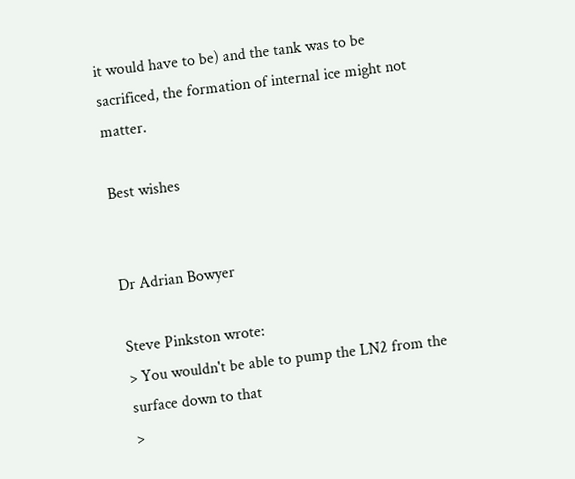it would have to be) and the tank was to be
sacrificed, the formation of internal ice might not matter.

Best wishes


Dr Adrian Bowyer

Steve Pinkston wrote:
> You wouldn't be able to pump the LN2 from the surface down to that
>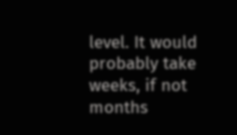level. It would probably take weeks, if not months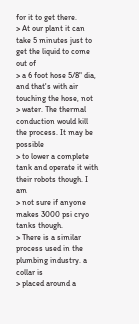for it to get there.
> At our plant it can take 5 minutes just to get the liquid to come out of
> a 6 foot hose 5/8" dia, and that's with air touching the hose, not
> water. The thermal conduction would kill the process. It may be possible
> to lower a complete tank and operate it with their robots though. I am
> not sure if anyone makes 3000 psi cryo tanks though.
> There is a similar process used in the plumbing industry. a collar is
> placed around a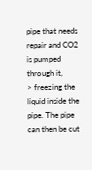pipe that needs repair and CO2 is pumped through it,
> freezing the liquid inside the pipe. The pipe can then be cut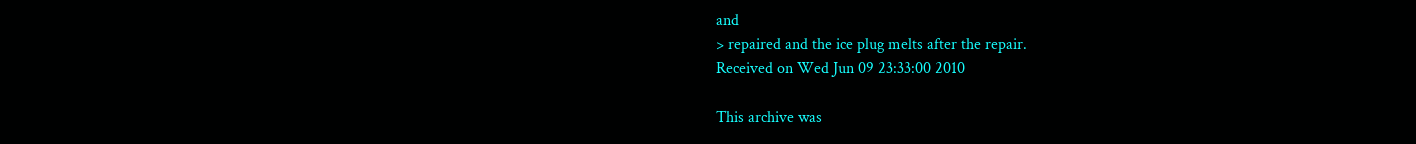and
> repaired and the ice plug melts after the repair.
Received on Wed Jun 09 23:33:00 2010

This archive was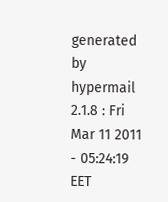generated by hypermail 2.1.8 : Fri Mar 11 2011 - 05:24:19 EET